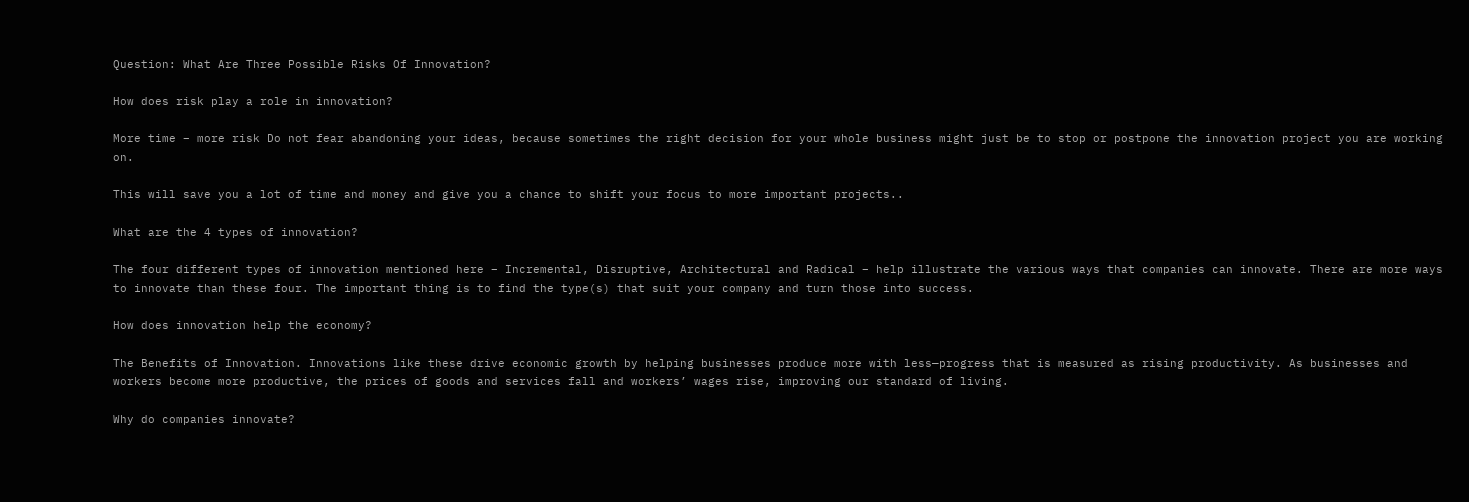Question: What Are Three Possible Risks Of Innovation?

How does risk play a role in innovation?

More time – more risk Do not fear abandoning your ideas, because sometimes the right decision for your whole business might just be to stop or postpone the innovation project you are working on.

This will save you a lot of time and money and give you a chance to shift your focus to more important projects..

What are the 4 types of innovation?

The four different types of innovation mentioned here – Incremental, Disruptive, Architectural and Radical – help illustrate the various ways that companies can innovate. There are more ways to innovate than these four. The important thing is to find the type(s) that suit your company and turn those into success.

How does innovation help the economy?

The Benefits of Innovation. Innovations like these drive economic growth by helping businesses produce more with less—progress that is measured as rising productivity. As businesses and workers become more productive, the prices of goods and services fall and workers’ wages rise, improving our standard of living.

Why do companies innovate?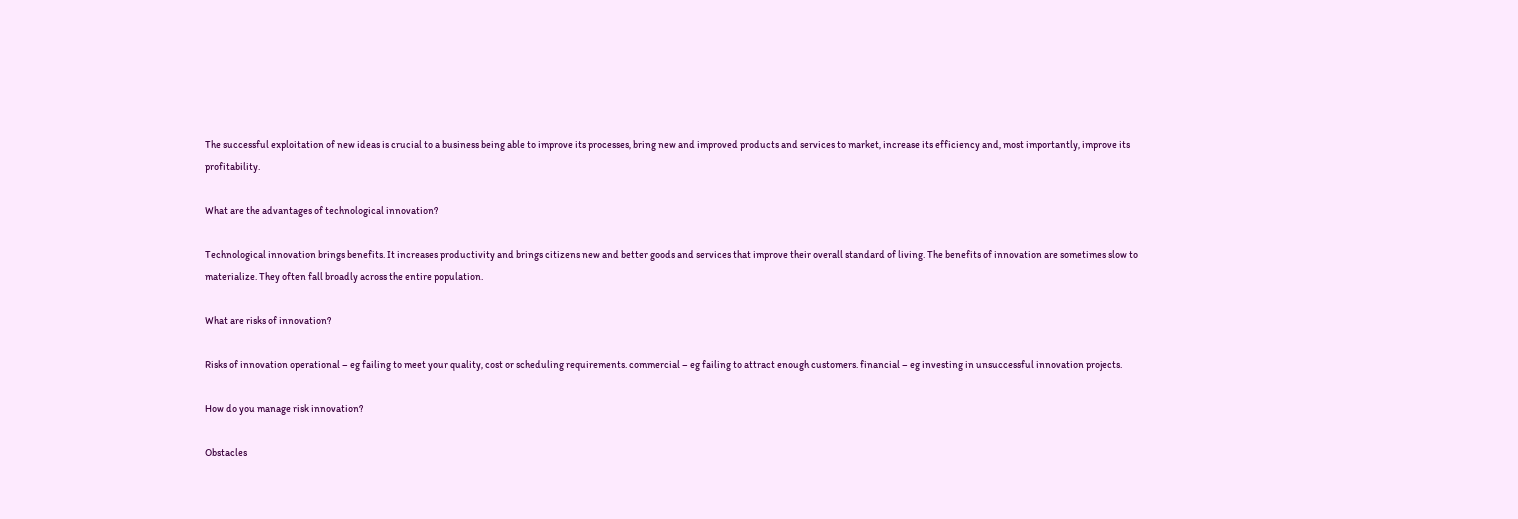The successful exploitation of new ideas is crucial to a business being able to improve its processes, bring new and improved products and services to market, increase its efficiency and, most importantly, improve its profitability.

What are the advantages of technological innovation?

Technological innovation brings benefits. It increases productivity and brings citizens new and better goods and services that improve their overall standard of living. The benefits of innovation are sometimes slow to materialize. They often fall broadly across the entire population.

What are risks of innovation?

Risks of innovation operational – eg failing to meet your quality, cost or scheduling requirements. commercial – eg failing to attract enough customers. financial – eg investing in unsuccessful innovation projects.

How do you manage risk innovation?

Obstacles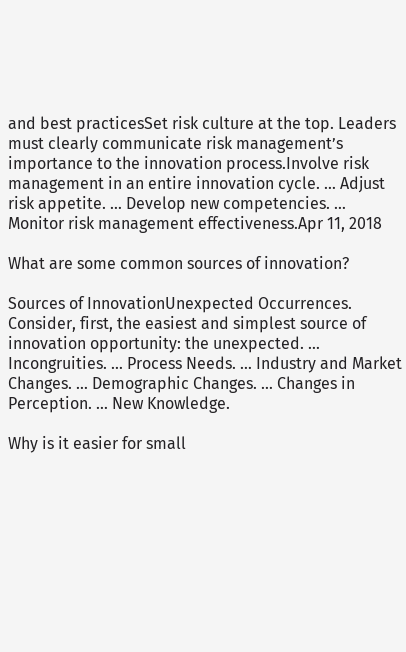and best practicesSet risk culture at the top. Leaders must clearly communicate risk management’s importance to the innovation process.Involve risk management in an entire innovation cycle. … Adjust risk appetite. … Develop new competencies. … Monitor risk management effectiveness.Apr 11, 2018

What are some common sources of innovation?

Sources of InnovationUnexpected Occurrences. Consider, first, the easiest and simplest source of innovation opportunity: the unexpected. … Incongruities. … Process Needs. … Industry and Market Changes. … Demographic Changes. … Changes in Perception. … New Knowledge.

Why is it easier for small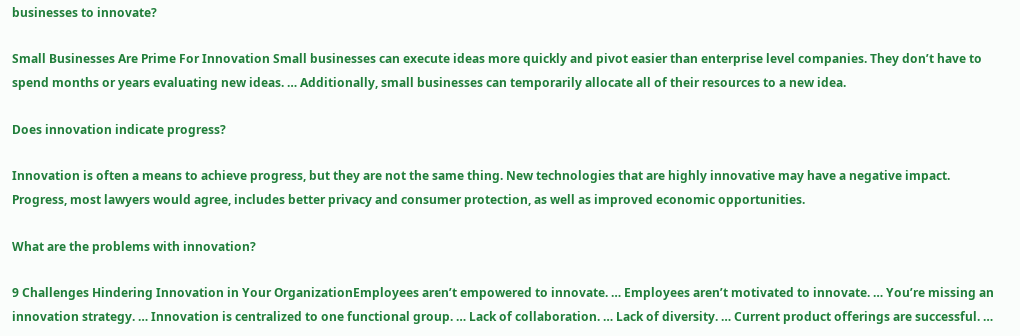businesses to innovate?

Small Businesses Are Prime For Innovation Small businesses can execute ideas more quickly and pivot easier than enterprise level companies. They don’t have to spend months or years evaluating new ideas. … Additionally, small businesses can temporarily allocate all of their resources to a new idea.

Does innovation indicate progress?

Innovation is often a means to achieve progress, but they are not the same thing. New technologies that are highly innovative may have a negative impact. Progress, most lawyers would agree, includes better privacy and consumer protection, as well as improved economic opportunities.

What are the problems with innovation?

9 Challenges Hindering Innovation in Your OrganizationEmployees aren’t empowered to innovate. … Employees aren’t motivated to innovate. … You’re missing an innovation strategy. … Innovation is centralized to one functional group. … Lack of collaboration. … Lack of diversity. … Current product offerings are successful. …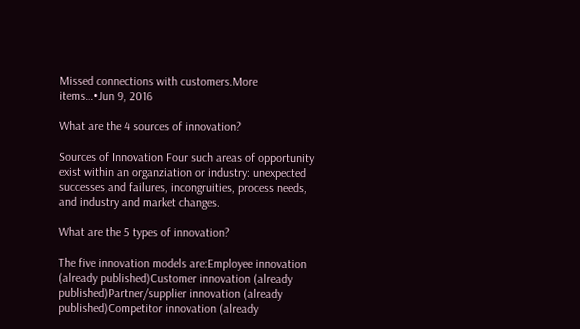Missed connections with customers.More items…•Jun 9, 2016

What are the 4 sources of innovation?

Sources of Innovation Four such areas of opportunity exist within an organziation or industry: unexpected successes and failures, incongruities, process needs, and industry and market changes.

What are the 5 types of innovation?

The five innovation models are:Employee innovation (already published)Customer innovation (already published)Partner/supplier innovation (already published)Competitor innovation (already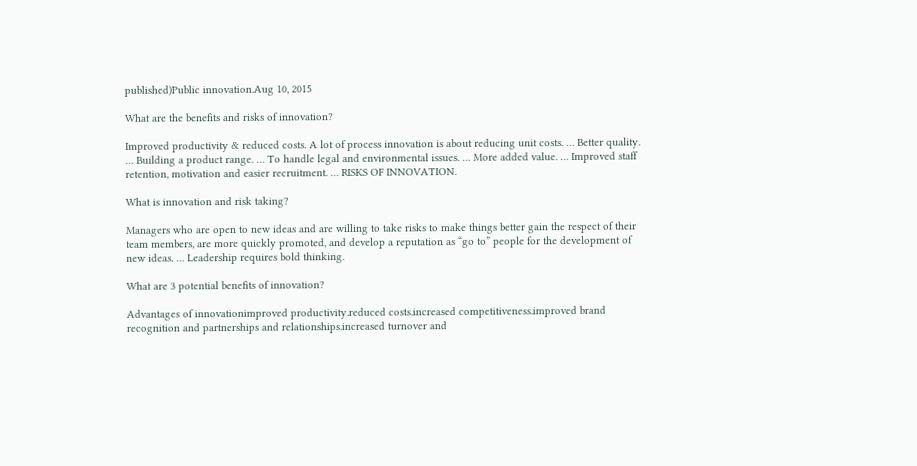published)Public innovation.Aug 10, 2015

What are the benefits and risks of innovation?

Improved productivity & reduced costs. A lot of process innovation is about reducing unit costs. … Better quality. … Building a product range. … To handle legal and environmental issues. … More added value. … Improved staff retention, motivation and easier recruitment. … RISKS OF INNOVATION.

What is innovation and risk taking?

Managers who are open to new ideas and are willing to take risks to make things better gain the respect of their team members, are more quickly promoted, and develop a reputation as “go to” people for the development of new ideas. … Leadership requires bold thinking.

What are 3 potential benefits of innovation?

Advantages of innovationimproved productivity.reduced costs.increased competitiveness.improved brand recognition and partnerships and relationships.increased turnover and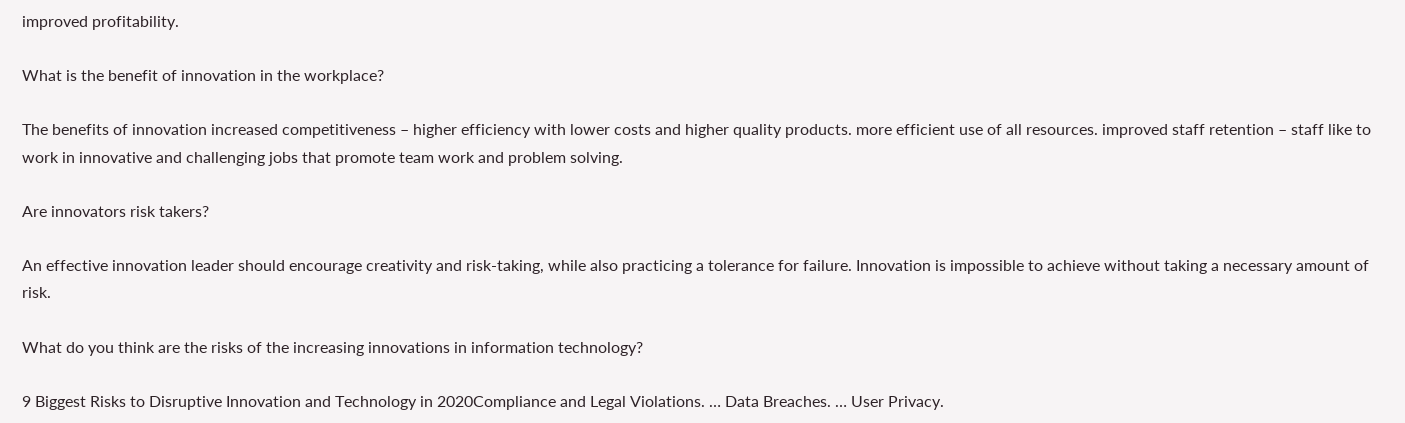improved profitability.

What is the benefit of innovation in the workplace?

The benefits of innovation increased competitiveness – higher efficiency with lower costs and higher quality products. more efficient use of all resources. improved staff retention – staff like to work in innovative and challenging jobs that promote team work and problem solving.

Are innovators risk takers?

An effective innovation leader should encourage creativity and risk-taking, while also practicing a tolerance for failure. Innovation is impossible to achieve without taking a necessary amount of risk.

What do you think are the risks of the increasing innovations in information technology?

9 Biggest Risks to Disruptive Innovation and Technology in 2020Compliance and Legal Violations. … Data Breaches. … User Privacy.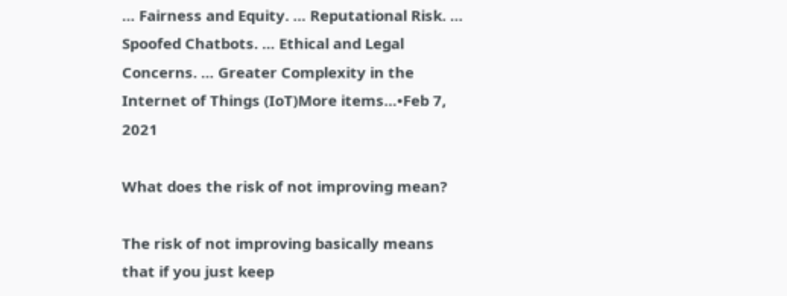… Fairness and Equity. … Reputational Risk. … Spoofed Chatbots. … Ethical and Legal Concerns. … Greater Complexity in the Internet of Things (IoT)More items…•Feb 7, 2021

What does the risk of not improving mean?

The risk of not improving basically means that if you just keep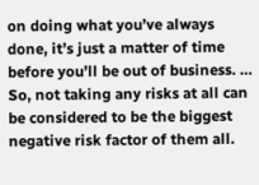on doing what you’ve always done, it’s just a matter of time before you’ll be out of business. … So, not taking any risks at all can be considered to be the biggest negative risk factor of them all.